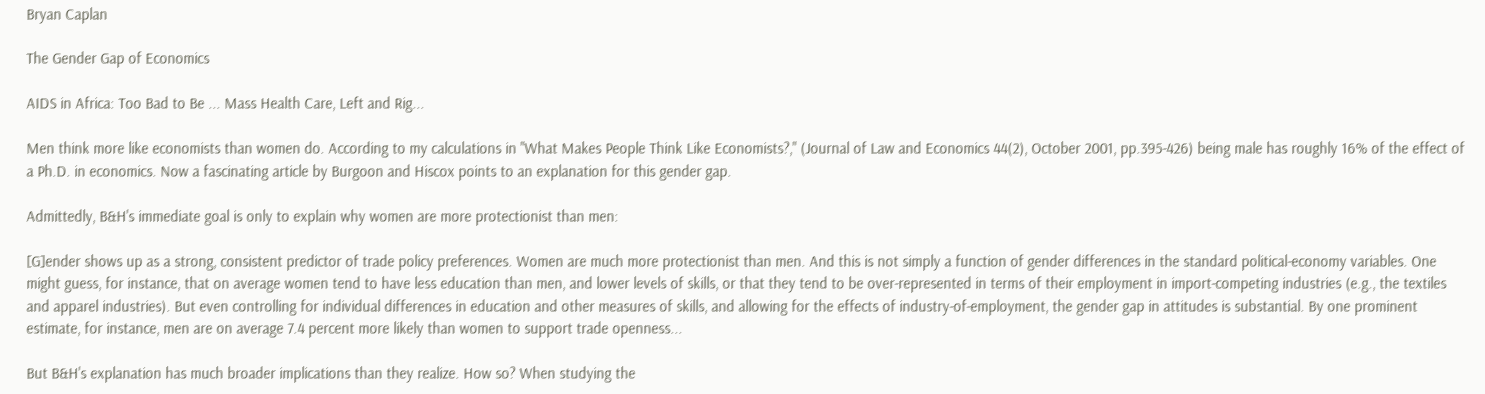Bryan Caplan

The Gender Gap of Economics

AIDS in Africa: Too Bad to Be ... Mass Health Care, Left and Rig...

Men think more like economists than women do. According to my calculations in "What Makes People Think Like Economists?," (Journal of Law and Economics 44(2), October 2001, pp.395-426) being male has roughly 16% of the effect of a Ph.D. in economics. Now a fascinating article by Burgoon and Hiscox points to an explanation for this gender gap.

Admittedly, B&H's immediate goal is only to explain why women are more protectionist than men:

[G]ender shows up as a strong, consistent predictor of trade policy preferences. Women are much more protectionist than men. And this is not simply a function of gender differences in the standard political-economy variables. One might guess, for instance, that on average women tend to have less education than men, and lower levels of skills, or that they tend to be over-represented in terms of their employment in import-competing industries (e.g., the textiles and apparel industries). But even controlling for individual differences in education and other measures of skills, and allowing for the effects of industry-of-employment, the gender gap in attitudes is substantial. By one prominent estimate, for instance, men are on average 7.4 percent more likely than women to support trade openness...

But B&H's explanation has much broader implications than they realize. How so? When studying the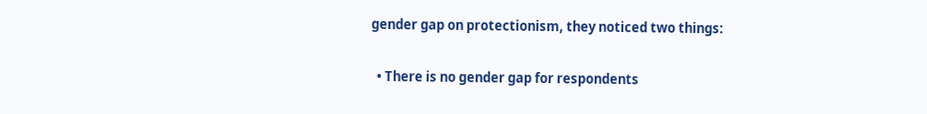gender gap on protectionism, they noticed two things:

  • There is no gender gap for respondents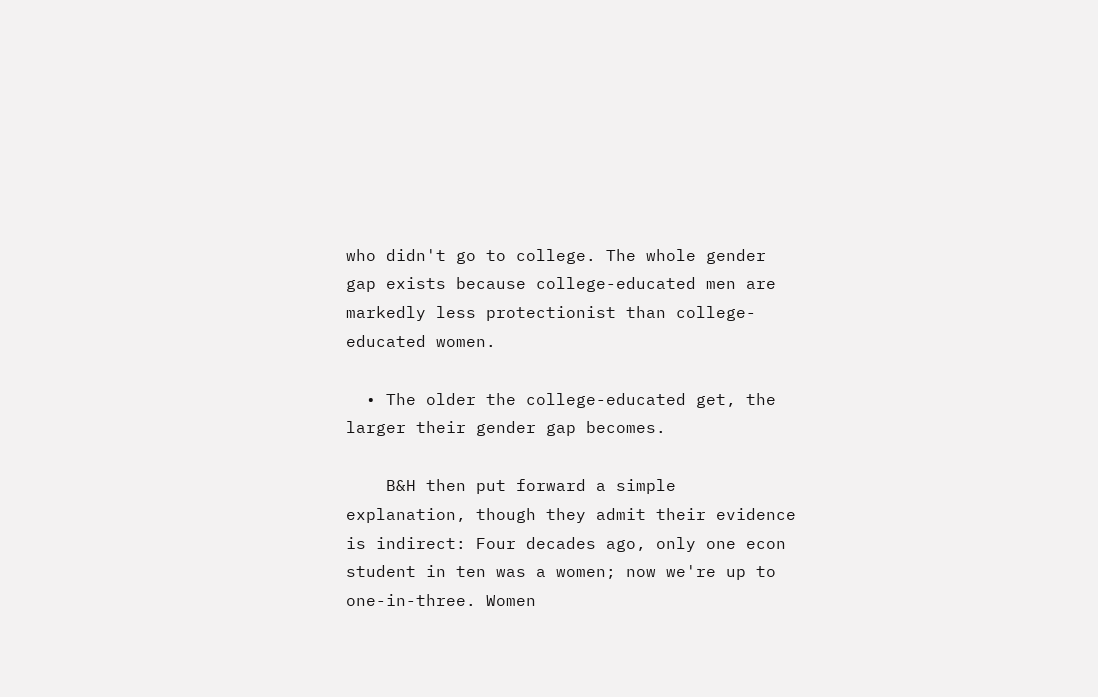who didn't go to college. The whole gender gap exists because college-educated men are markedly less protectionist than college-educated women.

  • The older the college-educated get, the larger their gender gap becomes.

    B&H then put forward a simple explanation, though they admit their evidence is indirect: Four decades ago, only one econ student in ten was a women; now we're up to one-in-three. Women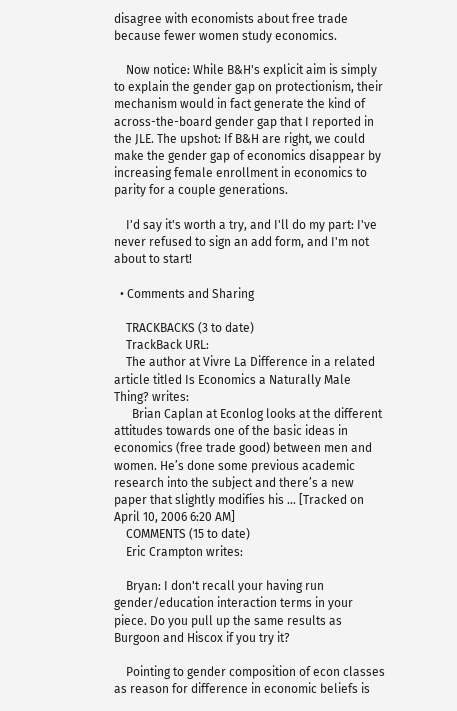disagree with economists about free trade because fewer women study economics.

    Now notice: While B&H's explicit aim is simply to explain the gender gap on protectionism, their mechanism would in fact generate the kind of across-the-board gender gap that I reported in the JLE. The upshot: If B&H are right, we could make the gender gap of economics disappear by increasing female enrollment in economics to parity for a couple generations.

    I'd say it's worth a try, and I'll do my part: I've never refused to sign an add form, and I'm not about to start!

  • Comments and Sharing

    TRACKBACKS (3 to date)
    TrackBack URL:
    The author at Vivre La Difference in a related article titled Is Economics a Naturally Male Thing? writes:
      Brian Caplan at Econlog looks at the different attitudes towards one of the basic ideas in economics (free trade good) between men and women. He’s done some previous academic research into the subject and there’s a new paper that slightly modifies his ... [Tracked on April 10, 2006 6:20 AM]
    COMMENTS (15 to date)
    Eric Crampton writes:

    Bryan: I don't recall your having run gender/education interaction terms in your piece. Do you pull up the same results as Burgoon and Hiscox if you try it?

    Pointing to gender composition of econ classes as reason for difference in economic beliefs is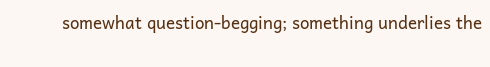somewhat question-begging; something underlies the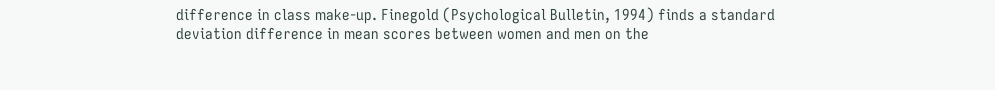difference in class make-up. Finegold (Psychological Bulletin, 1994) finds a standard deviation difference in mean scores between women and men on the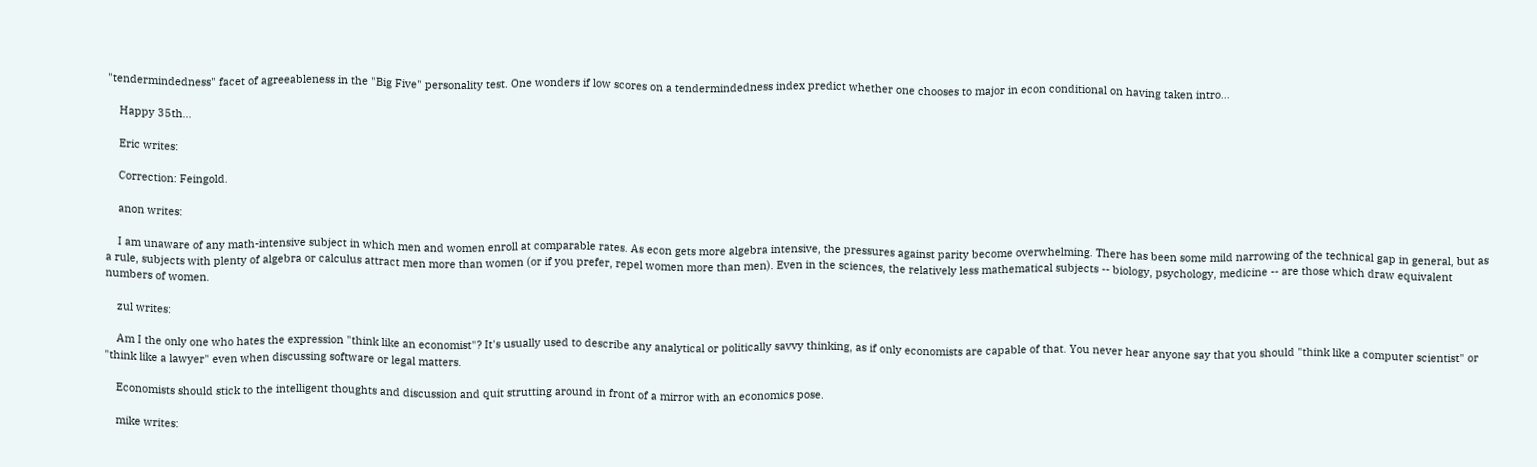"tendermindedness" facet of agreeableness in the "Big Five" personality test. One wonders if low scores on a tendermindedness index predict whether one chooses to major in econ conditional on having taken intro...

    Happy 35th...

    Eric writes:

    Correction: Feingold.

    anon writes:

    I am unaware of any math-intensive subject in which men and women enroll at comparable rates. As econ gets more algebra intensive, the pressures against parity become overwhelming. There has been some mild narrowing of the technical gap in general, but as a rule, subjects with plenty of algebra or calculus attract men more than women (or if you prefer, repel women more than men). Even in the sciences, the relatively less mathematical subjects -- biology, psychology, medicine -- are those which draw equivalent numbers of women.

    zul writes:

    Am I the only one who hates the expression "think like an economist"? It's usually used to describe any analytical or politically savvy thinking, as if only economists are capable of that. You never hear anyone say that you should "think like a computer scientist" or "think like a lawyer" even when discussing software or legal matters.

    Economists should stick to the intelligent thoughts and discussion and quit strutting around in front of a mirror with an economics pose.

    mike writes: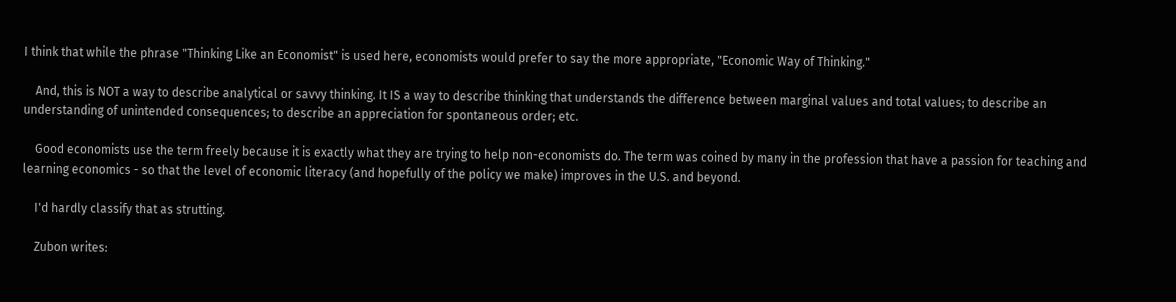I think that while the phrase "Thinking Like an Economist" is used here, economists would prefer to say the more appropriate, "Economic Way of Thinking."

    And, this is NOT a way to describe analytical or savvy thinking. It IS a way to describe thinking that understands the difference between marginal values and total values; to describe an understanding of unintended consequences; to describe an appreciation for spontaneous order; etc.

    Good economists use the term freely because it is exactly what they are trying to help non-economists do. The term was coined by many in the profession that have a passion for teaching and learning economics - so that the level of economic literacy (and hopefully of the policy we make) improves in the U.S. and beyond.

    I'd hardly classify that as strutting.

    Zubon writes: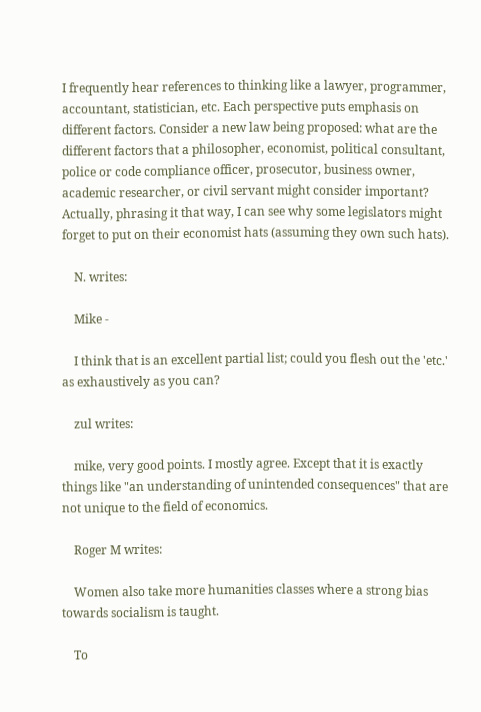I frequently hear references to thinking like a lawyer, programmer, accountant, statistician, etc. Each perspective puts emphasis on different factors. Consider a new law being proposed: what are the different factors that a philosopher, economist, political consultant, police or code compliance officer, prosecutor, business owner, academic researcher, or civil servant might consider important? Actually, phrasing it that way, I can see why some legislators might forget to put on their economist hats (assuming they own such hats).

    N. writes:

    Mike -

    I think that is an excellent partial list; could you flesh out the 'etc.' as exhaustively as you can?

    zul writes:

    mike, very good points. I mostly agree. Except that it is exactly things like "an understanding of unintended consequences" that are not unique to the field of economics.

    Roger M writes:

    Women also take more humanities classes where a strong bias towards socialism is taught.

    To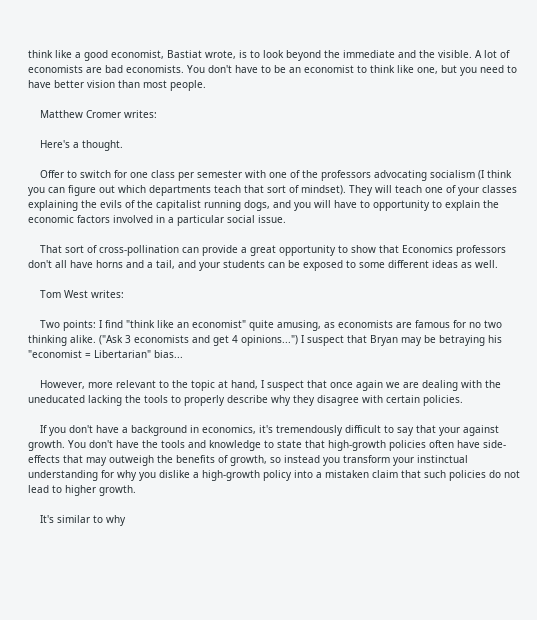think like a good economist, Bastiat wrote, is to look beyond the immediate and the visible. A lot of economists are bad economists. You don't have to be an economist to think like one, but you need to have better vision than most people.

    Matthew Cromer writes:

    Here's a thought.

    Offer to switch for one class per semester with one of the professors advocating socialism (I think you can figure out which departments teach that sort of mindset). They will teach one of your classes explaining the evils of the capitalist running dogs, and you will have to opportunity to explain the economic factors involved in a particular social issue.

    That sort of cross-pollination can provide a great opportunity to show that Economics professors don't all have horns and a tail, and your students can be exposed to some different ideas as well.

    Tom West writes:

    Two points: I find "think like an economist" quite amusing, as economists are famous for no two thinking alike. ("Ask 3 economists and get 4 opinions...") I suspect that Bryan may be betraying his "economist = Libertarian" bias...

    However, more relevant to the topic at hand, I suspect that once again we are dealing with the uneducated lacking the tools to properly describe why they disagree with certain policies.

    If you don't have a background in economics, it's tremendously difficult to say that your against growth. You don't have the tools and knowledge to state that high-growth policies often have side-effects that may outweigh the benefits of growth, so instead you transform your instinctual understanding for why you dislike a high-growth policy into a mistaken claim that such policies do not lead to higher growth.

    It's similar to why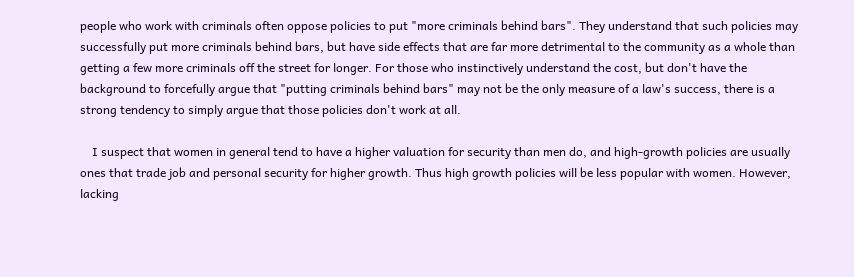people who work with criminals often oppose policies to put "more criminals behind bars". They understand that such policies may successfully put more criminals behind bars, but have side effects that are far more detrimental to the community as a whole than getting a few more criminals off the street for longer. For those who instinctively understand the cost, but don't have the background to forcefully argue that "putting criminals behind bars" may not be the only measure of a law's success, there is a strong tendency to simply argue that those policies don't work at all.

    I suspect that women in general tend to have a higher valuation for security than men do, and high-growth policies are usually ones that trade job and personal security for higher growth. Thus high growth policies will be less popular with women. However, lacking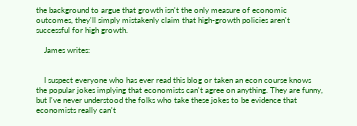the background to argue that growth isn't the only measure of economic outcomes, they'll simply mistakenly claim that high-growth policies aren't successful for high growth.

    James writes:


    I suspect everyone who has ever read this blog or taken an econ course knows the popular jokes implying that economists can't agree on anything. They are funny, but I've never understood the folks who take these jokes to be evidence that economists really can't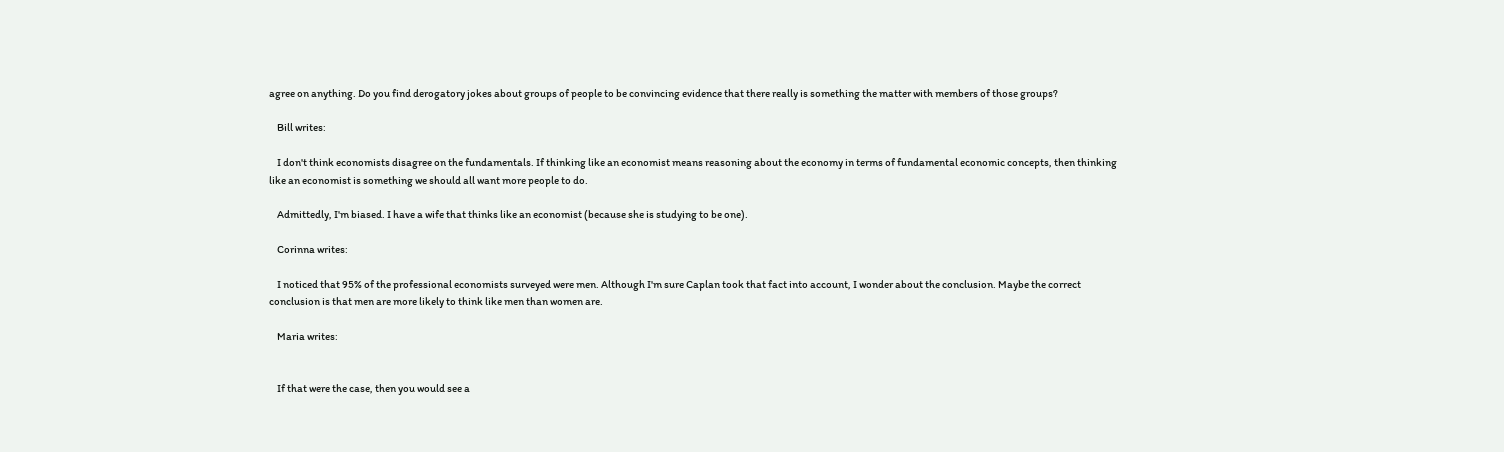agree on anything. Do you find derogatory jokes about groups of people to be convincing evidence that there really is something the matter with members of those groups?

    Bill writes:

    I don't think economists disagree on the fundamentals. If thinking like an economist means reasoning about the economy in terms of fundamental economic concepts, then thinking like an economist is something we should all want more people to do.

    Admittedly, I'm biased. I have a wife that thinks like an economist (because she is studying to be one).

    Corinna writes:

    I noticed that 95% of the professional economists surveyed were men. Although I'm sure Caplan took that fact into account, I wonder about the conclusion. Maybe the correct conclusion is that men are more likely to think like men than women are.

    Maria writes:


    If that were the case, then you would see a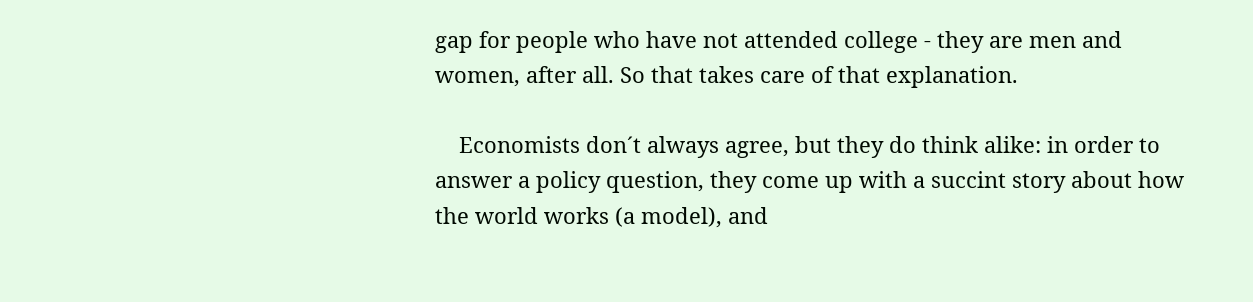gap for people who have not attended college - they are men and women, after all. So that takes care of that explanation.

    Economists don´t always agree, but they do think alike: in order to answer a policy question, they come up with a succint story about how the world works (a model), and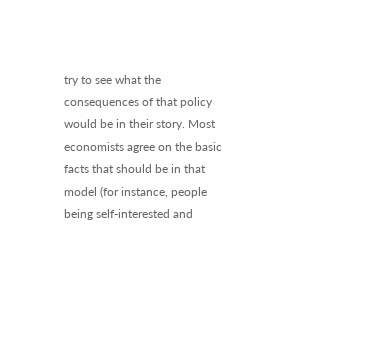try to see what the consequences of that policy would be in their story. Most economists agree on the basic facts that should be in that model (for instance, people being self-interested and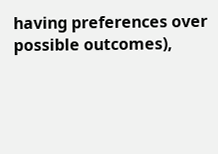having preferences over possible outcomes),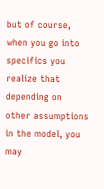but of course, when you go into specifics you realize that depending on other assumptions in the model, you may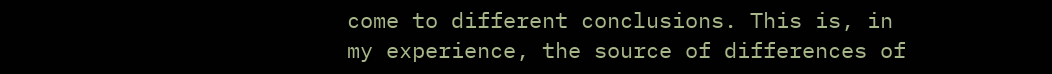come to different conclusions. This is, in my experience, the source of differences of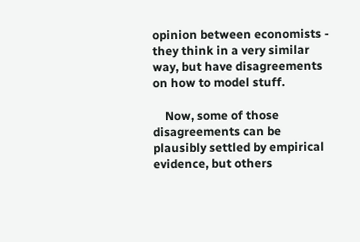opinion between economists - they think in a very similar way, but have disagreements on how to model stuff.

    Now, some of those disagreements can be plausibly settled by empirical evidence, but others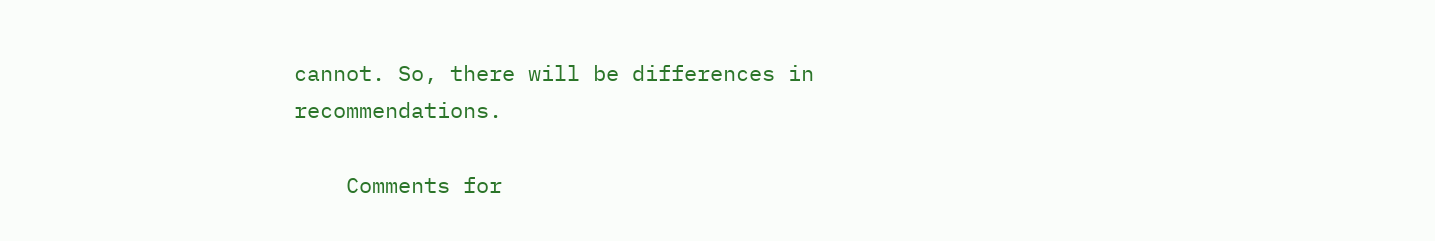cannot. So, there will be differences in recommendations.

    Comments for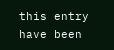this entry have been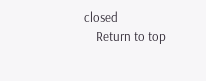closed
    Return to top